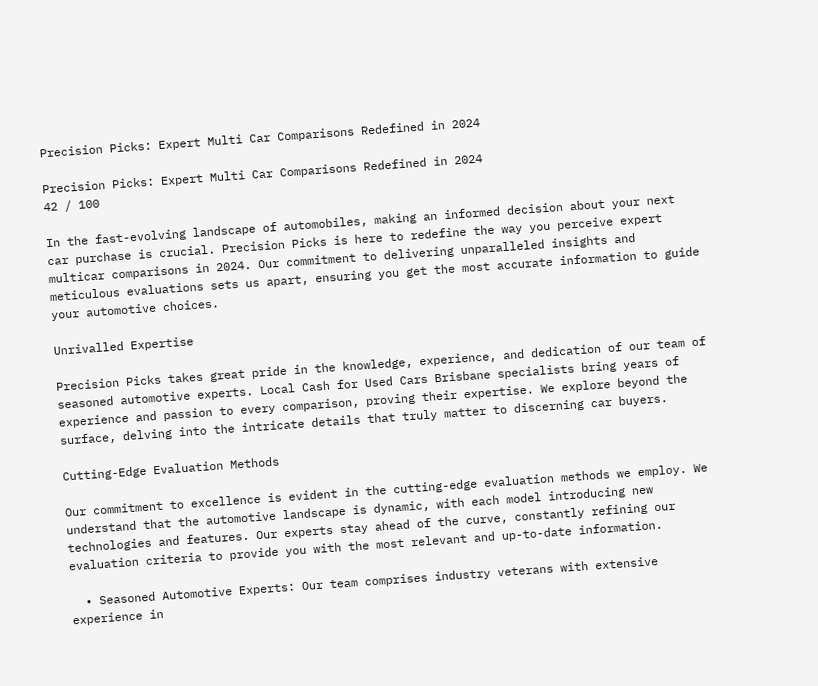Precision Picks: Expert Multi Car Comparisons Redefined in 2024

Precision Picks: Expert Multi Car Comparisons Redefined in 2024
42 / 100

In the fast-evolving landscape of automobiles, making an informed decision about your next car purchase is crucial. Precision Picks is here to redefine the way you perceive expert multicar comparisons in 2024. Our commitment to delivering unparalleled insights and meticulous evaluations sets us apart, ensuring you get the most accurate information to guide your automotive choices.

Unrivalled Expertise

Precision Picks takes great pride in the knowledge, experience, and dedication of our team of seasoned automotive experts. Local Cash for Used Cars Brisbane specialists bring years of experience and passion to every comparison, proving their expertise. We explore beyond the surface, delving into the intricate details that truly matter to discerning car buyers.

Cutting-Edge Evaluation Methods

Our commitment to excellence is evident in the cutting-edge evaluation methods we employ. We understand that the automotive landscape is dynamic, with each model introducing new technologies and features. Our experts stay ahead of the curve, constantly refining our evaluation criteria to provide you with the most relevant and up-to-date information.

  • Seasoned Automotive Experts: Our team comprises industry veterans with extensive experience in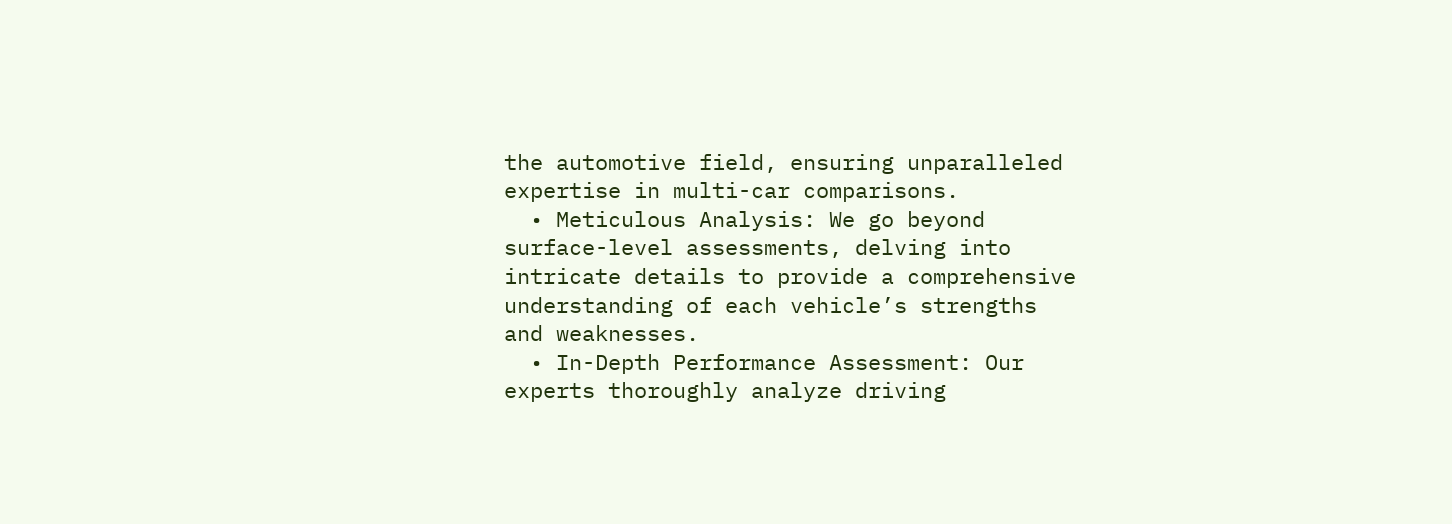the automotive field, ensuring unparalleled expertise in multi-car comparisons.
  • Meticulous Analysis: We go beyond surface-level assessments, delving into intricate details to provide a comprehensive understanding of each vehicle’s strengths and weaknesses.
  • In-Depth Performance Assessment: Our experts thoroughly analyze driving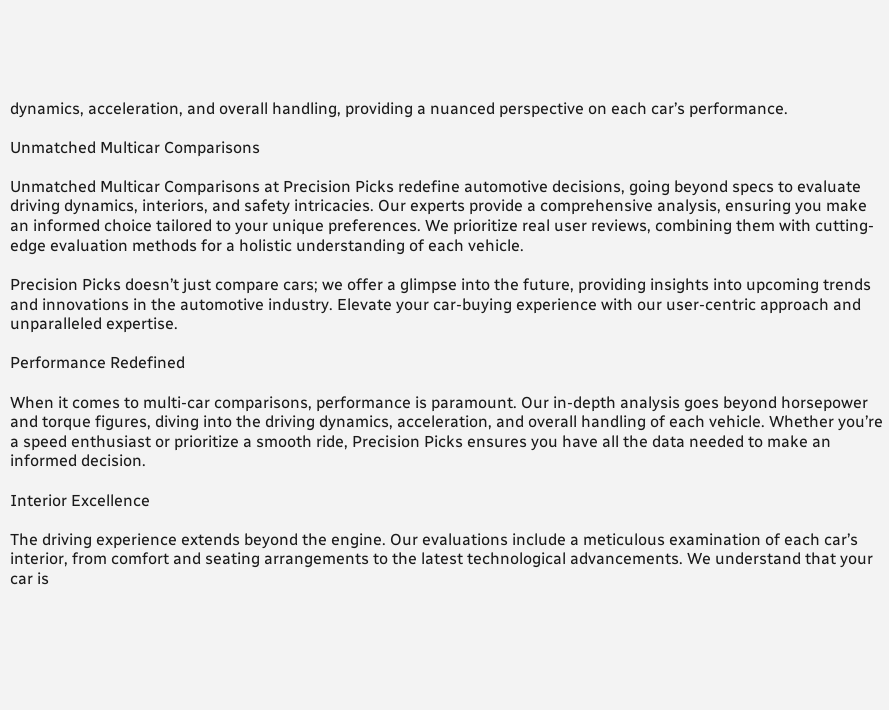dynamics, acceleration, and overall handling, providing a nuanced perspective on each car’s performance.

Unmatched Multicar Comparisons

Unmatched Multicar Comparisons at Precision Picks redefine automotive decisions, going beyond specs to evaluate driving dynamics, interiors, and safety intricacies. Our experts provide a comprehensive analysis, ensuring you make an informed choice tailored to your unique preferences. We prioritize real user reviews, combining them with cutting-edge evaluation methods for a holistic understanding of each vehicle.

Precision Picks doesn’t just compare cars; we offer a glimpse into the future, providing insights into upcoming trends and innovations in the automotive industry. Elevate your car-buying experience with our user-centric approach and unparalleled expertise.

Performance Redefined

When it comes to multi-car comparisons, performance is paramount. Our in-depth analysis goes beyond horsepower and torque figures, diving into the driving dynamics, acceleration, and overall handling of each vehicle. Whether you’re a speed enthusiast or prioritize a smooth ride, Precision Picks ensures you have all the data needed to make an informed decision.

Interior Excellence

The driving experience extends beyond the engine. Our evaluations include a meticulous examination of each car’s interior, from comfort and seating arrangements to the latest technological advancements. We understand that your car is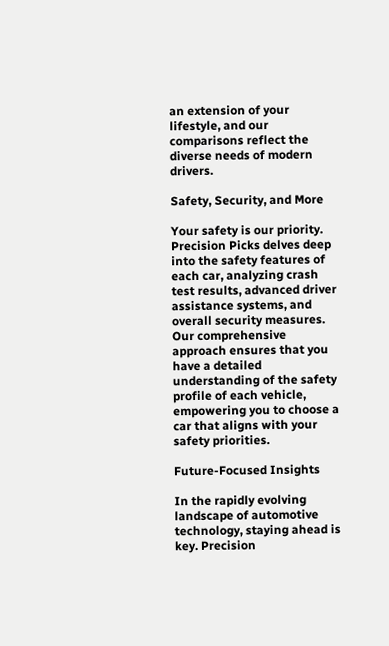an extension of your lifestyle, and our comparisons reflect the diverse needs of modern drivers.

Safety, Security, and More

Your safety is our priority. Precision Picks delves deep into the safety features of each car, analyzing crash test results, advanced driver assistance systems, and overall security measures. Our comprehensive approach ensures that you have a detailed understanding of the safety profile of each vehicle, empowering you to choose a car that aligns with your safety priorities.

Future-Focused Insights

In the rapidly evolving landscape of automotive technology, staying ahead is key. Precision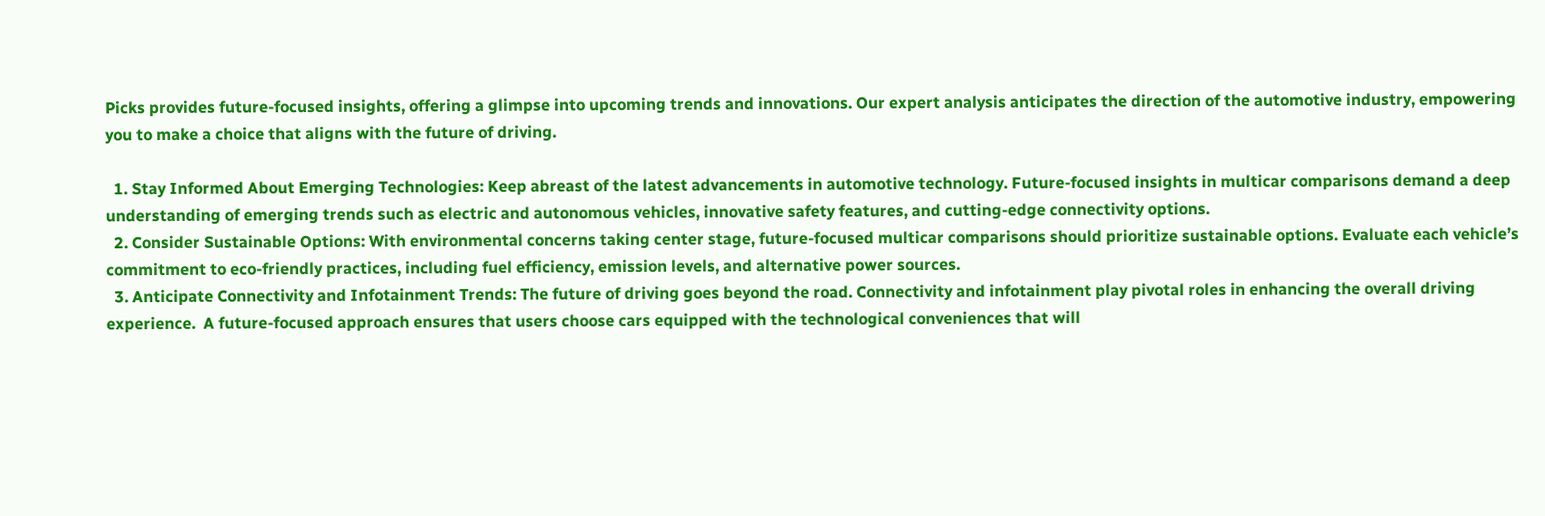Picks provides future-focused insights, offering a glimpse into upcoming trends and innovations. Our expert analysis anticipates the direction of the automotive industry, empowering you to make a choice that aligns with the future of driving.

  1. Stay Informed About Emerging Technologies: Keep abreast of the latest advancements in automotive technology. Future-focused insights in multicar comparisons demand a deep understanding of emerging trends such as electric and autonomous vehicles, innovative safety features, and cutting-edge connectivity options.
  2. Consider Sustainable Options: With environmental concerns taking center stage, future-focused multicar comparisons should prioritize sustainable options. Evaluate each vehicle’s commitment to eco-friendly practices, including fuel efficiency, emission levels, and alternative power sources.
  3. Anticipate Connectivity and Infotainment Trends: The future of driving goes beyond the road. Connectivity and infotainment play pivotal roles in enhancing the overall driving experience.  A future-focused approach ensures that users choose cars equipped with the technological conveniences that will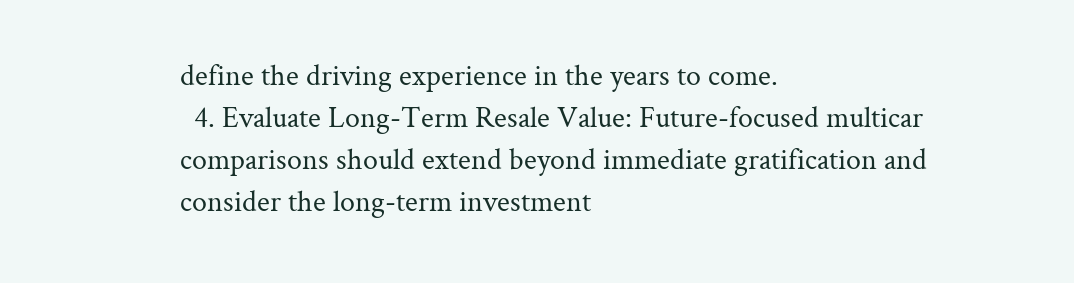define the driving experience in the years to come.
  4. Evaluate Long-Term Resale Value: Future-focused multicar comparisons should extend beyond immediate gratification and consider the long-term investment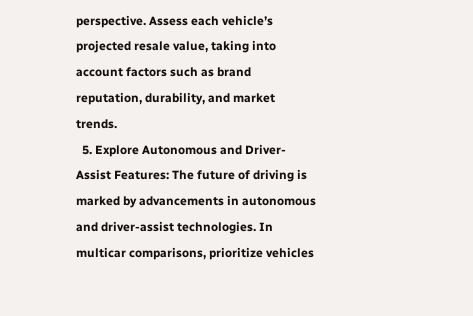perspective. Assess each vehicle’s projected resale value, taking into account factors such as brand reputation, durability, and market trends.
  5. Explore Autonomous and Driver-Assist Features: The future of driving is marked by advancements in autonomous and driver-assist technologies. In multicar comparisons, prioritize vehicles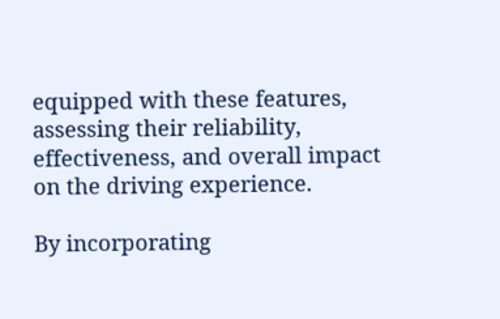equipped with these features, assessing their reliability, effectiveness, and overall impact on the driving experience.

By incorporating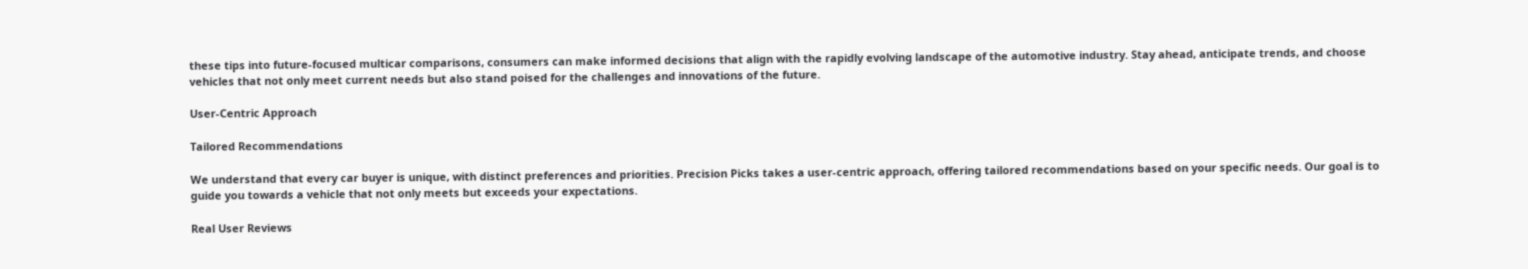these tips into future-focused multicar comparisons, consumers can make informed decisions that align with the rapidly evolving landscape of the automotive industry. Stay ahead, anticipate trends, and choose vehicles that not only meet current needs but also stand poised for the challenges and innovations of the future.

User-Centric Approach

Tailored Recommendations

We understand that every car buyer is unique, with distinct preferences and priorities. Precision Picks takes a user-centric approach, offering tailored recommendations based on your specific needs. Our goal is to guide you towards a vehicle that not only meets but exceeds your expectations.

Real User Reviews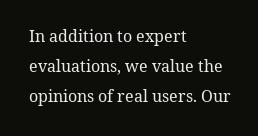In addition to expert evaluations, we value the opinions of real users. Our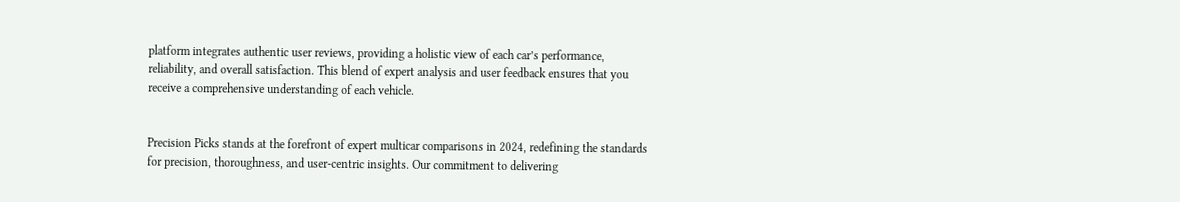platform integrates authentic user reviews, providing a holistic view of each car’s performance, reliability, and overall satisfaction. This blend of expert analysis and user feedback ensures that you receive a comprehensive understanding of each vehicle.


Precision Picks stands at the forefront of expert multicar comparisons in 2024, redefining the standards for precision, thoroughness, and user-centric insights. Our commitment to delivering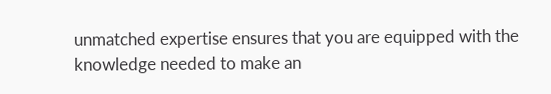unmatched expertise ensures that you are equipped with the knowledge needed to make an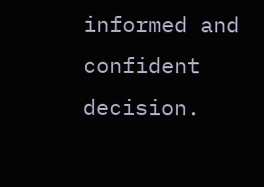informed and confident decision.